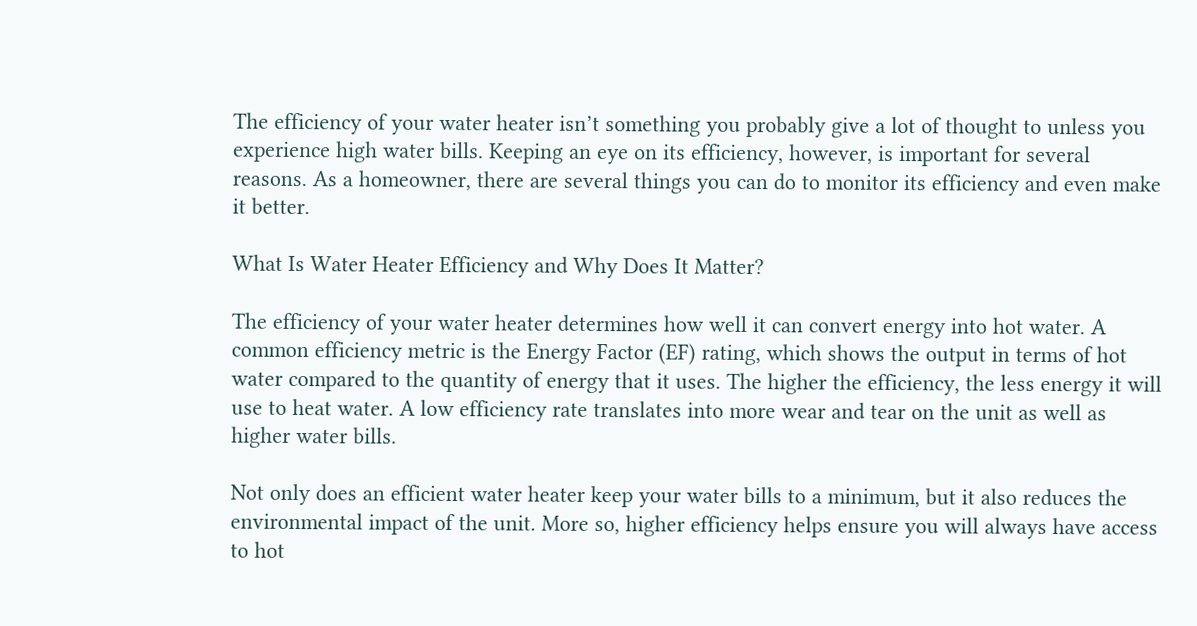The efficiency of your water heater isn’t something you probably give a lot of thought to unless you experience high water bills. Keeping an eye on its efficiency, however, is important for several reasons. As a homeowner, there are several things you can do to monitor its efficiency and even make it better.

What Is Water Heater Efficiency and Why Does It Matter?

The efficiency of your water heater determines how well it can convert energy into hot water. A common efficiency metric is the Energy Factor (EF) rating, which shows the output in terms of hot water compared to the quantity of energy that it uses. The higher the efficiency, the less energy it will use to heat water. A low efficiency rate translates into more wear and tear on the unit as well as higher water bills.

Not only does an efficient water heater keep your water bills to a minimum, but it also reduces the environmental impact of the unit. More so, higher efficiency helps ensure you will always have access to hot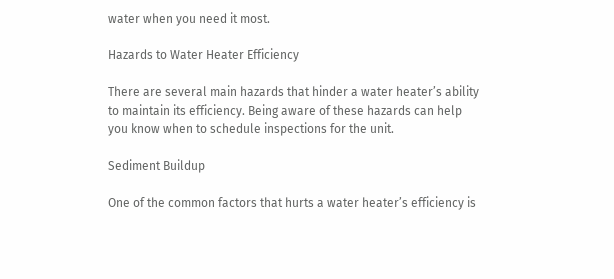water when you need it most.

Hazards to Water Heater Efficiency

There are several main hazards that hinder a water heater’s ability to maintain its efficiency. Being aware of these hazards can help you know when to schedule inspections for the unit.

Sediment Buildup

One of the common factors that hurts a water heater’s efficiency is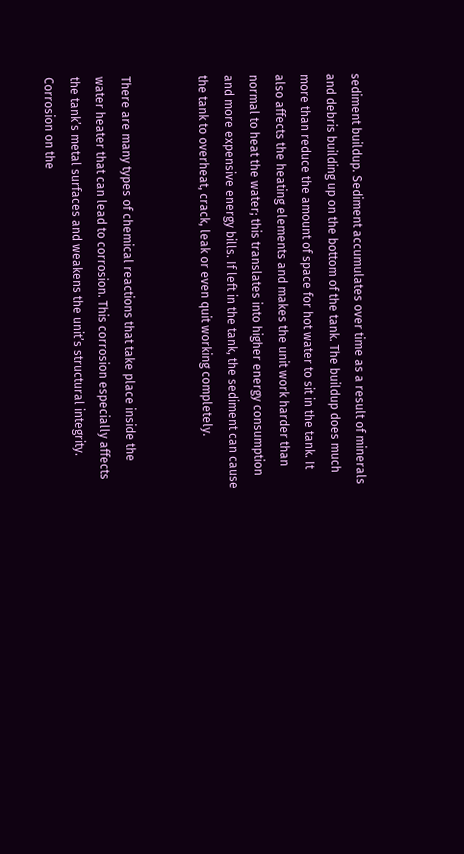sediment buildup. Sediment accumulates over time as a result of minerals and debris building up on the bottom of the tank. The buildup does much more than reduce the amount of space for hot water to sit in the tank. It also affects the heating elements and makes the unit work harder than normal to heat the water; this translates into higher energy consumption and more expensive energy bills. If left in the tank, the sediment can cause the tank to overheat, crack, leak or even quit working completely.


There are many types of chemical reactions that take place inside the water heater that can lead to corrosion. This corrosion especially affects the tank’s metal surfaces and weakens the unit’s structural integrity. Corrosion on the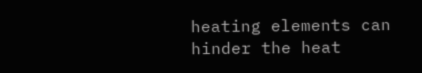heating elements can hinder the heat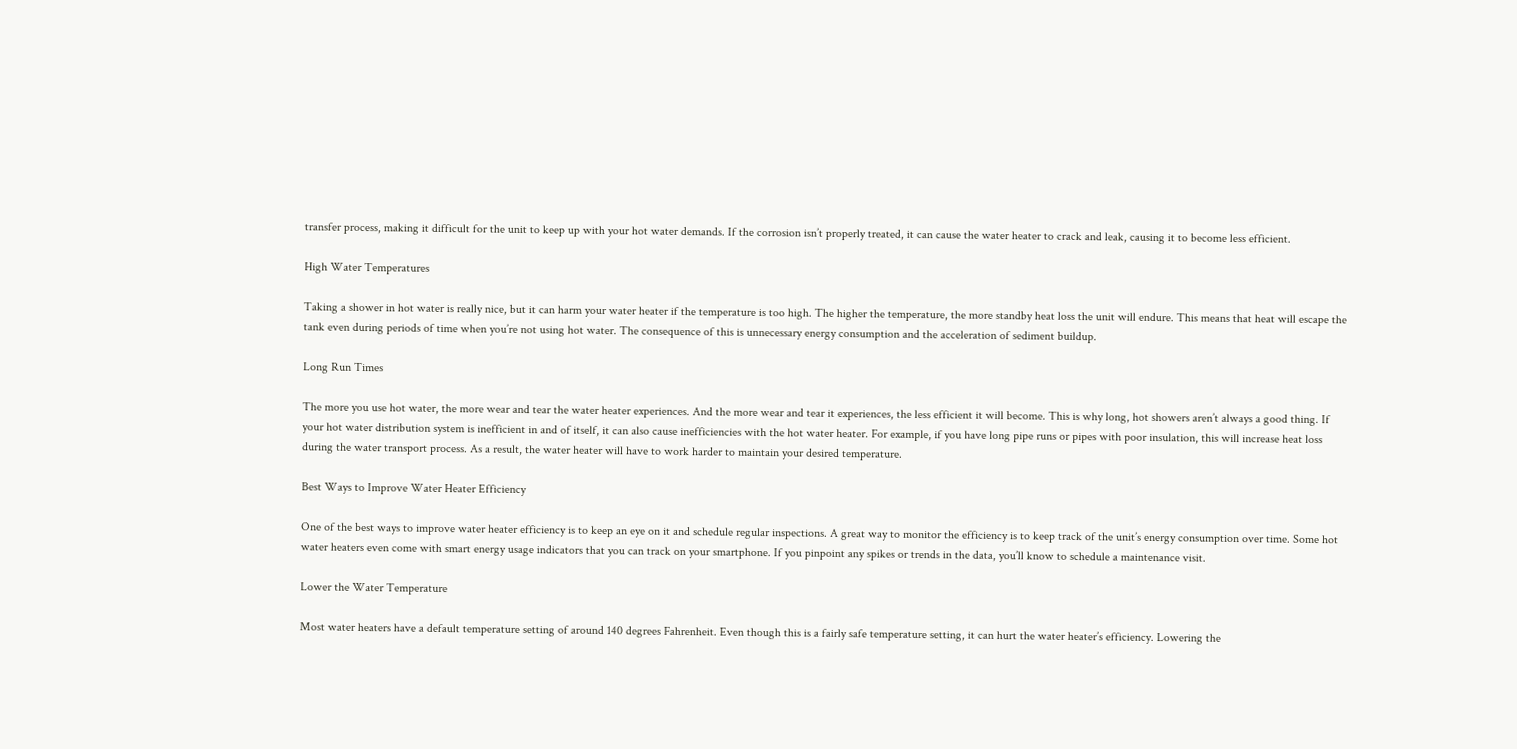transfer process, making it difficult for the unit to keep up with your hot water demands. If the corrosion isn’t properly treated, it can cause the water heater to crack and leak, causing it to become less efficient.

High Water Temperatures

Taking a shower in hot water is really nice, but it can harm your water heater if the temperature is too high. The higher the temperature, the more standby heat loss the unit will endure. This means that heat will escape the tank even during periods of time when you’re not using hot water. The consequence of this is unnecessary energy consumption and the acceleration of sediment buildup.

Long Run Times

The more you use hot water, the more wear and tear the water heater experiences. And the more wear and tear it experiences, the less efficient it will become. This is why long, hot showers aren’t always a good thing. If your hot water distribution system is inefficient in and of itself, it can also cause inefficiencies with the hot water heater. For example, if you have long pipe runs or pipes with poor insulation, this will increase heat loss during the water transport process. As a result, the water heater will have to work harder to maintain your desired temperature.

Best Ways to Improve Water Heater Efficiency

One of the best ways to improve water heater efficiency is to keep an eye on it and schedule regular inspections. A great way to monitor the efficiency is to keep track of the unit’s energy consumption over time. Some hot water heaters even come with smart energy usage indicators that you can track on your smartphone. If you pinpoint any spikes or trends in the data, you’ll know to schedule a maintenance visit.

Lower the Water Temperature

Most water heaters have a default temperature setting of around 140 degrees Fahrenheit. Even though this is a fairly safe temperature setting, it can hurt the water heater’s efficiency. Lowering the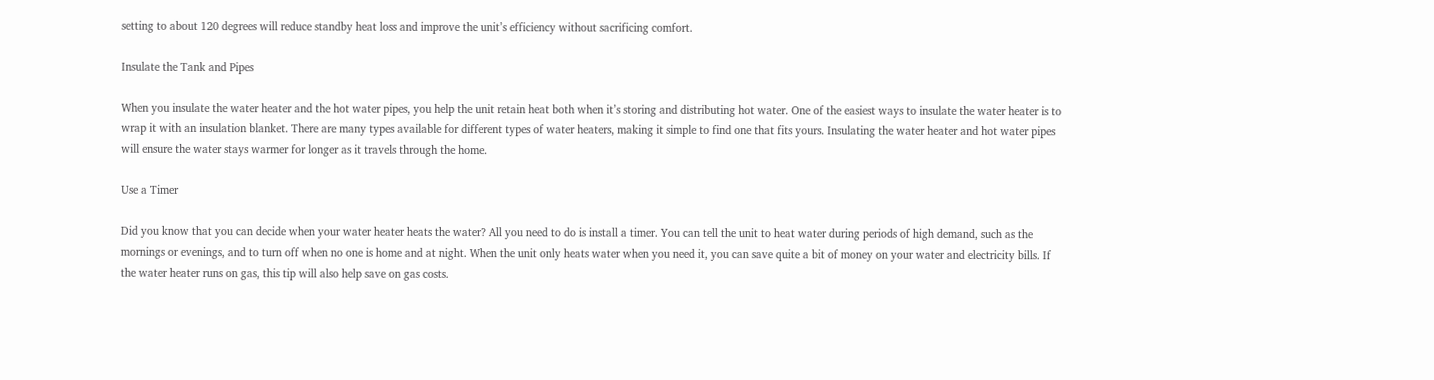setting to about 120 degrees will reduce standby heat loss and improve the unit’s efficiency without sacrificing comfort.

Insulate the Tank and Pipes

When you insulate the water heater and the hot water pipes, you help the unit retain heat both when it’s storing and distributing hot water. One of the easiest ways to insulate the water heater is to wrap it with an insulation blanket. There are many types available for different types of water heaters, making it simple to find one that fits yours. Insulating the water heater and hot water pipes will ensure the water stays warmer for longer as it travels through the home.

Use a Timer

Did you know that you can decide when your water heater heats the water? All you need to do is install a timer. You can tell the unit to heat water during periods of high demand, such as the mornings or evenings, and to turn off when no one is home and at night. When the unit only heats water when you need it, you can save quite a bit of money on your water and electricity bills. If the water heater runs on gas, this tip will also help save on gas costs.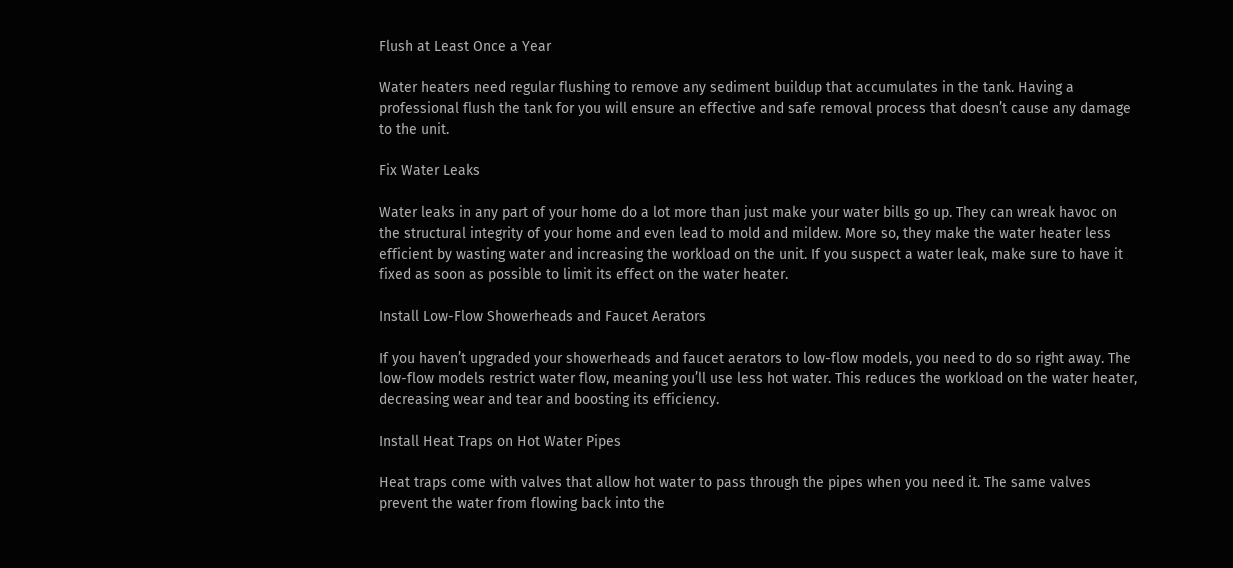Flush at Least Once a Year

Water heaters need regular flushing to remove any sediment buildup that accumulates in the tank. Having a professional flush the tank for you will ensure an effective and safe removal process that doesn’t cause any damage to the unit.

Fix Water Leaks

Water leaks in any part of your home do a lot more than just make your water bills go up. They can wreak havoc on the structural integrity of your home and even lead to mold and mildew. More so, they make the water heater less efficient by wasting water and increasing the workload on the unit. If you suspect a water leak, make sure to have it fixed as soon as possible to limit its effect on the water heater.

Install Low-Flow Showerheads and Faucet Aerators

If you haven’t upgraded your showerheads and faucet aerators to low-flow models, you need to do so right away. The low-flow models restrict water flow, meaning you’ll use less hot water. This reduces the workload on the water heater, decreasing wear and tear and boosting its efficiency.

Install Heat Traps on Hot Water Pipes

Heat traps come with valves that allow hot water to pass through the pipes when you need it. The same valves prevent the water from flowing back into the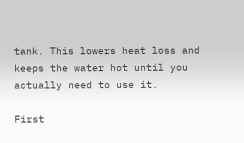tank. This lowers heat loss and keeps the water hot until you actually need to use it.

First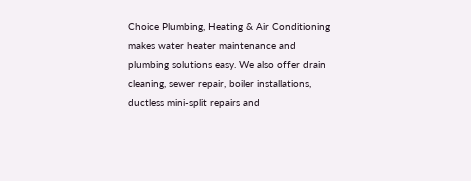Choice Plumbing, Heating & Air Conditioning makes water heater maintenance and plumbing solutions easy. We also offer drain cleaning, sewer repair, boiler installations, ductless mini-split repairs and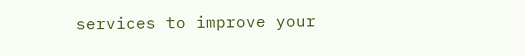services to improve your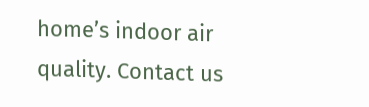home’s indoor air quality. Contact us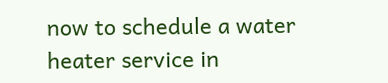now to schedule a water heater service in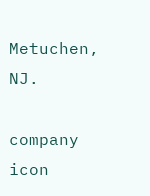Metuchen, NJ.

company icon